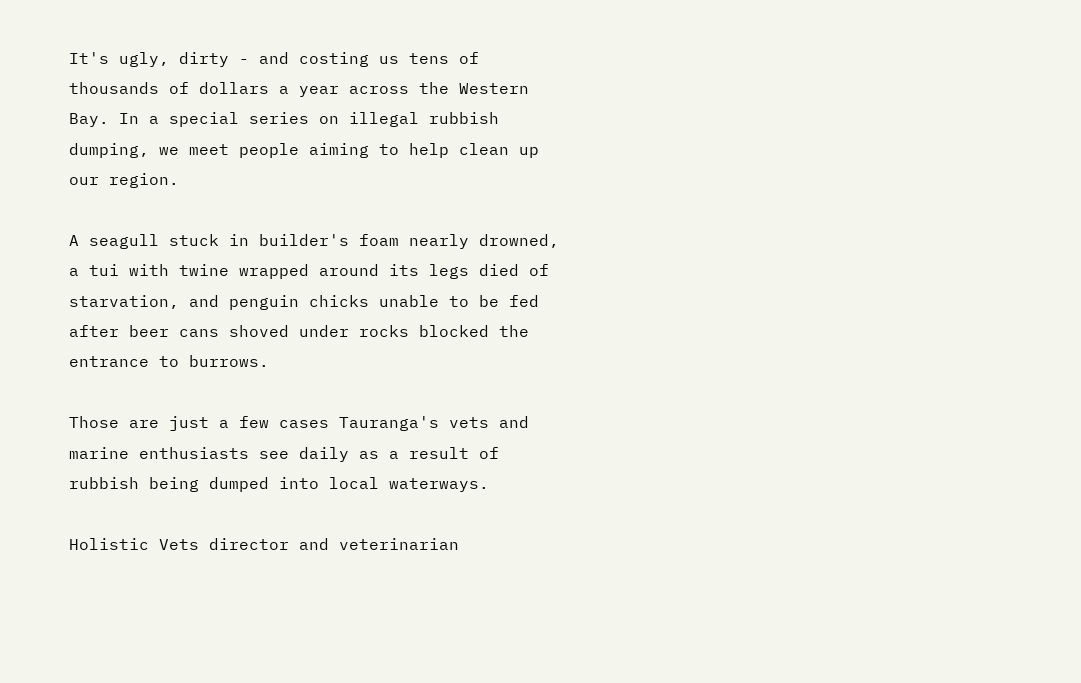It's ugly, dirty - and costing us tens of thousands of dollars a year across the Western Bay. In a special series on illegal rubbish dumping, we meet people aiming to help clean up our region.

A seagull stuck in builder's foam nearly drowned, a tui with twine wrapped around its legs died of starvation, and penguin chicks unable to be fed after beer cans shoved under rocks blocked the entrance to burrows.

Those are just a few cases Tauranga's vets and marine enthusiasts see daily as a result of rubbish being dumped into local waterways.

Holistic Vets director and veterinarian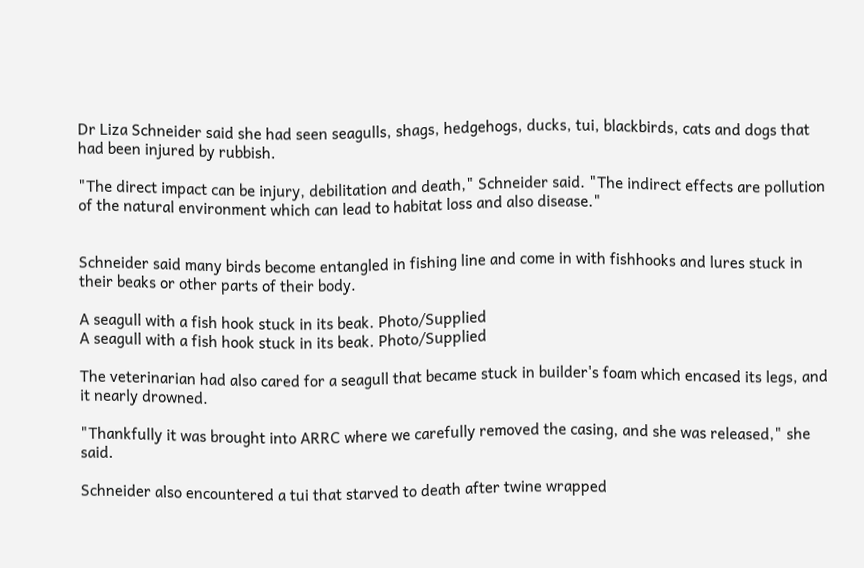Dr Liza Schneider said she had seen seagulls, shags, hedgehogs, ducks, tui, blackbirds, cats and dogs that had been injured by rubbish.

"The direct impact can be injury, debilitation and death," Schneider said. "The indirect effects are pollution of the natural environment which can lead to habitat loss and also disease."


Schneider said many birds become entangled in fishing line and come in with fishhooks and lures stuck in their beaks or other parts of their body.

A seagull with a fish hook stuck in its beak. Photo/Supplied
A seagull with a fish hook stuck in its beak. Photo/Supplied

The veterinarian had also cared for a seagull that became stuck in builder's foam which encased its legs, and it nearly drowned.

"Thankfully it was brought into ARRC where we carefully removed the casing, and she was released," she said.

Schneider also encountered a tui that starved to death after twine wrapped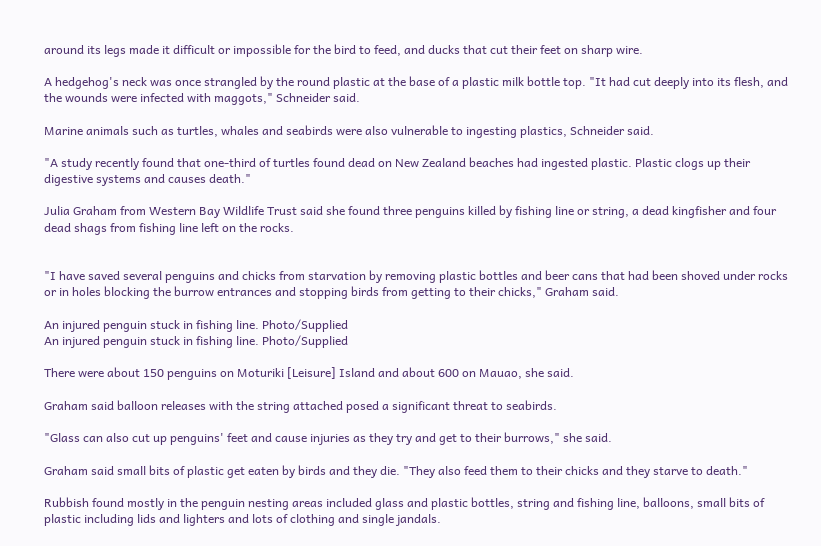around its legs made it difficult or impossible for the bird to feed, and ducks that cut their feet on sharp wire.

A hedgehog's neck was once strangled by the round plastic at the base of a plastic milk bottle top. "It had cut deeply into its flesh, and the wounds were infected with maggots," Schneider said.

Marine animals such as turtles, whales and seabirds were also vulnerable to ingesting plastics, Schneider said.

"A study recently found that one-third of turtles found dead on New Zealand beaches had ingested plastic. Plastic clogs up their digestive systems and causes death."

Julia Graham from Western Bay Wildlife Trust said she found three penguins killed by fishing line or string, a dead kingfisher and four dead shags from fishing line left on the rocks.


"I have saved several penguins and chicks from starvation by removing plastic bottles and beer cans that had been shoved under rocks or in holes blocking the burrow entrances and stopping birds from getting to their chicks," Graham said.

An injured penguin stuck in fishing line. Photo/Supplied
An injured penguin stuck in fishing line. Photo/Supplied

There were about 150 penguins on Moturiki [Leisure] Island and about 600 on Mauao, she said.

Graham said balloon releases with the string attached posed a significant threat to seabirds.

"Glass can also cut up penguins' feet and cause injuries as they try and get to their burrows," she said.

Graham said small bits of plastic get eaten by birds and they die. "They also feed them to their chicks and they starve to death."

Rubbish found mostly in the penguin nesting areas included glass and plastic bottles, string and fishing line, balloons, small bits of plastic including lids and lighters and lots of clothing and single jandals.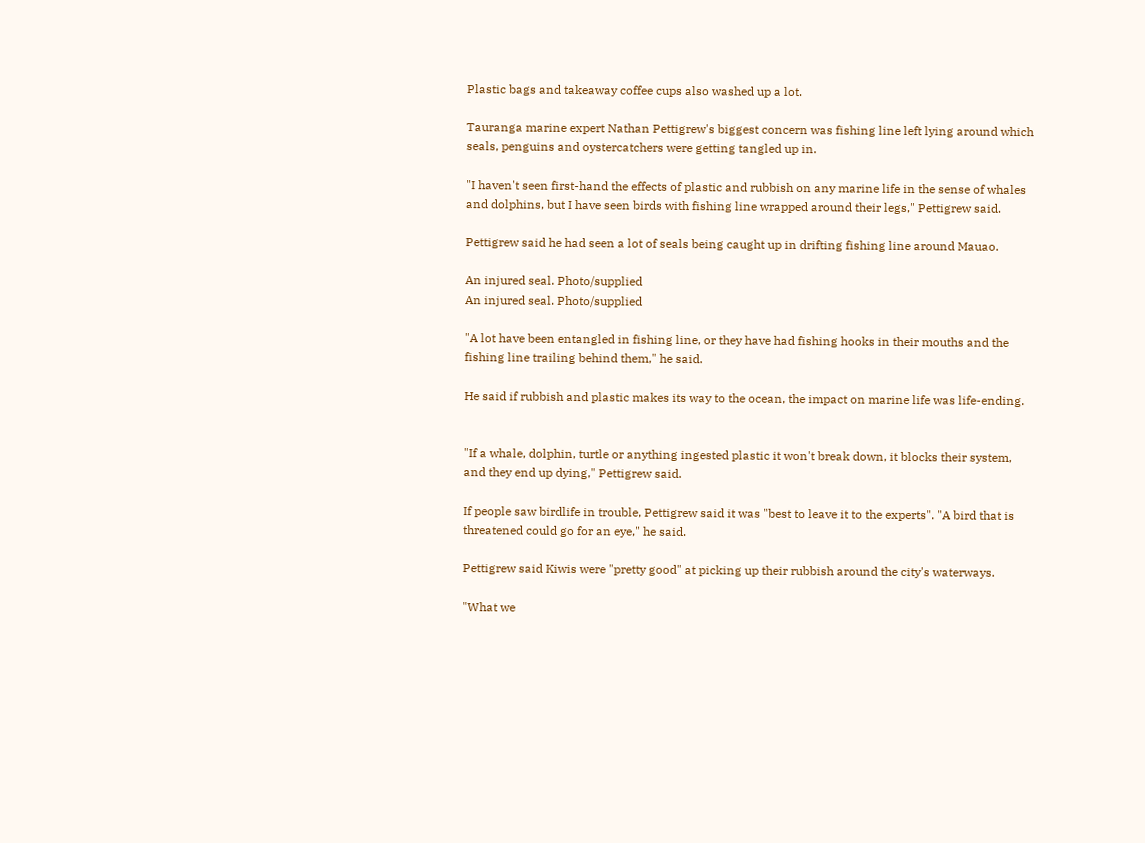Plastic bags and takeaway coffee cups also washed up a lot.

Tauranga marine expert Nathan Pettigrew's biggest concern was fishing line left lying around which seals, penguins and oystercatchers were getting tangled up in.

"I haven't seen first-hand the effects of plastic and rubbish on any marine life in the sense of whales and dolphins, but I have seen birds with fishing line wrapped around their legs," Pettigrew said.

Pettigrew said he had seen a lot of seals being caught up in drifting fishing line around Mauao.

An injured seal. Photo/supplied
An injured seal. Photo/supplied

"A lot have been entangled in fishing line, or they have had fishing hooks in their mouths and the fishing line trailing behind them," he said.

He said if rubbish and plastic makes its way to the ocean, the impact on marine life was life-ending.


"If a whale, dolphin, turtle or anything ingested plastic it won't break down, it blocks their system, and they end up dying," Pettigrew said.

If people saw birdlife in trouble, Pettigrew said it was "best to leave it to the experts". "A bird that is threatened could go for an eye," he said.

Pettigrew said Kiwis were "pretty good" at picking up their rubbish around the city's waterways.

"What we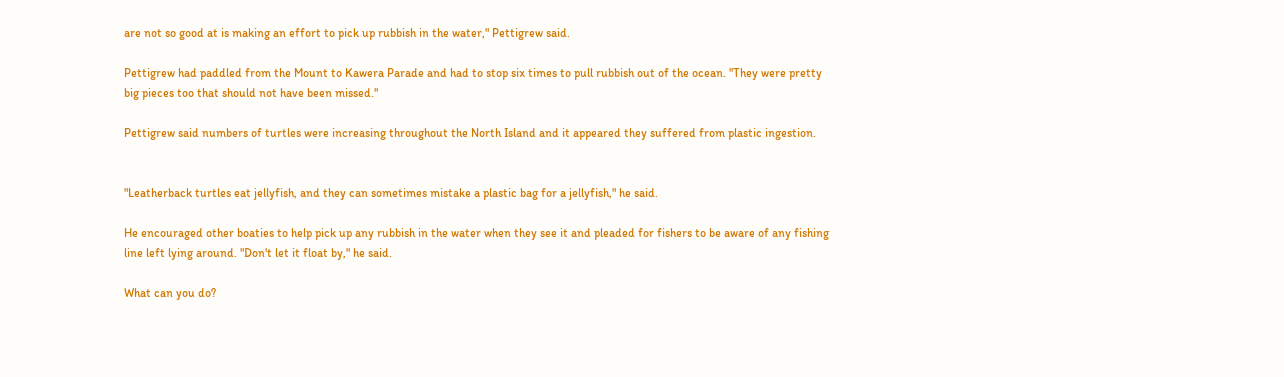are not so good at is making an effort to pick up rubbish in the water," Pettigrew said.

Pettigrew had paddled from the Mount to Kawera Parade and had to stop six times to pull rubbish out of the ocean. "They were pretty big pieces too that should not have been missed."

Pettigrew said numbers of turtles were increasing throughout the North Island and it appeared they suffered from plastic ingestion.


"Leatherback turtles eat jellyfish, and they can sometimes mistake a plastic bag for a jellyfish," he said.

He encouraged other boaties to help pick up any rubbish in the water when they see it and pleaded for fishers to be aware of any fishing line left lying around. "Don't let it float by," he said.

What can you do?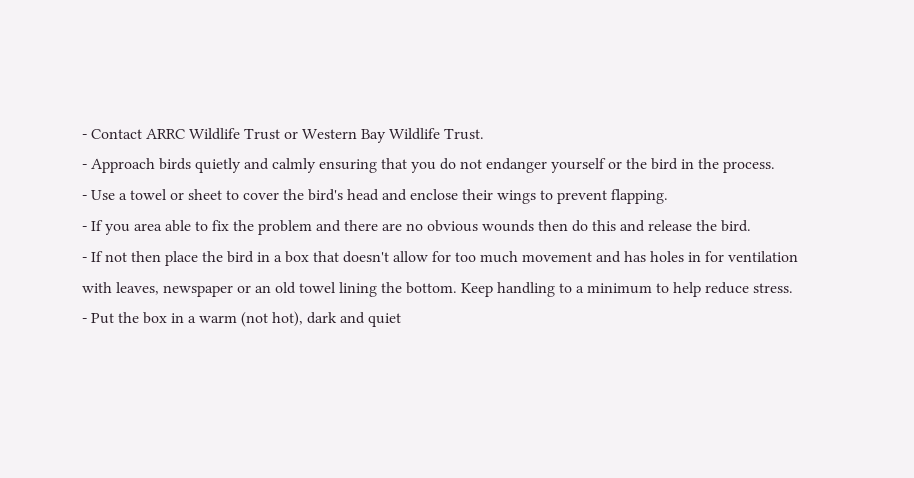- Contact ARRC Wildlife Trust or Western Bay Wildlife Trust.
- Approach birds quietly and calmly ensuring that you do not endanger yourself or the bird in the process.
- Use a towel or sheet to cover the bird's head and enclose their wings to prevent flapping.
- If you area able to fix the problem and there are no obvious wounds then do this and release the bird.
- If not then place the bird in a box that doesn't allow for too much movement and has holes in for ventilation with leaves, newspaper or an old towel lining the bottom. Keep handling to a minimum to help reduce stress.
- Put the box in a warm (not hot), dark and quiet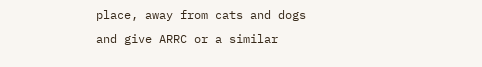place, away from cats and dogs and give ARRC or a similar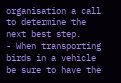organisation a call to determine the next best step.
- When transporting birds in a vehicle be sure to have the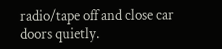radio/tape off and close car doors quietly.